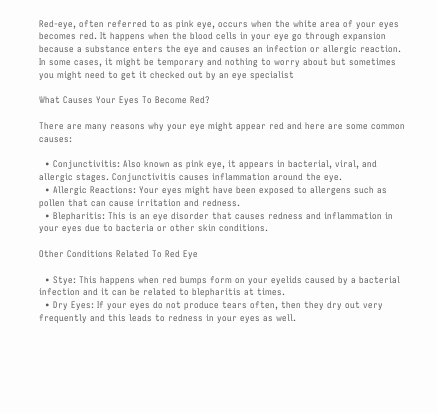Red-eye, often referred to as pink eye, occurs when the white area of your eyes becomes red. It happens when the blood cells in your eye go through expansion because a substance enters the eye and causes an infection or allergic reaction. In some cases, it might be temporary and nothing to worry about but sometimes you might need to get it checked out by an eye specialist

What Causes Your Eyes To Become Red?

There are many reasons why your eye might appear red and here are some common causes:

  • Conjunctivitis: Also known as pink eye, it appears in bacterial, viral, and allergic stages. Conjunctivitis causes inflammation around the eye.
  • Allergic Reactions: Your eyes might have been exposed to allergens such as pollen that can cause irritation and redness.
  • Blepharitis: This is an eye disorder that causes redness and inflammation in your eyes due to bacteria or other skin conditions.

Other Conditions Related To Red Eye

  • Stye: This happens when red bumps form on your eyelids caused by a bacterial infection and it can be related to blepharitis at times.
  • Dry Eyes: If your eyes do not produce tears often, then they dry out very frequently and this leads to redness in your eyes as well.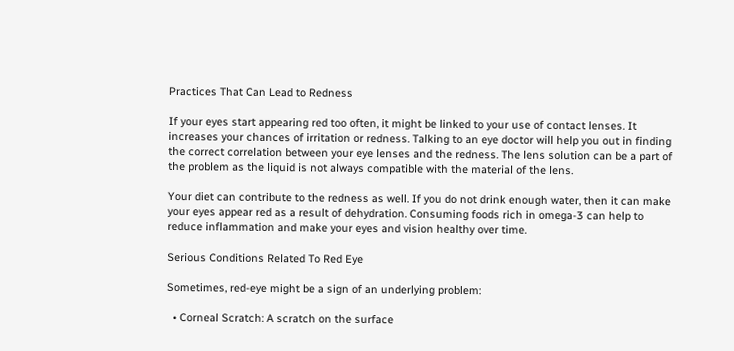Practices That Can Lead to Redness

If your eyes start appearing red too often, it might be linked to your use of contact lenses. It increases your chances of irritation or redness. Talking to an eye doctor will help you out in finding the correct correlation between your eye lenses and the redness. The lens solution can be a part of the problem as the liquid is not always compatible with the material of the lens.

Your diet can contribute to the redness as well. If you do not drink enough water, then it can make your eyes appear red as a result of dehydration. Consuming foods rich in omega-3 can help to reduce inflammation and make your eyes and vision healthy over time.

Serious Conditions Related To Red Eye

Sometimes, red-eye might be a sign of an underlying problem:

  • Corneal Scratch: A scratch on the surface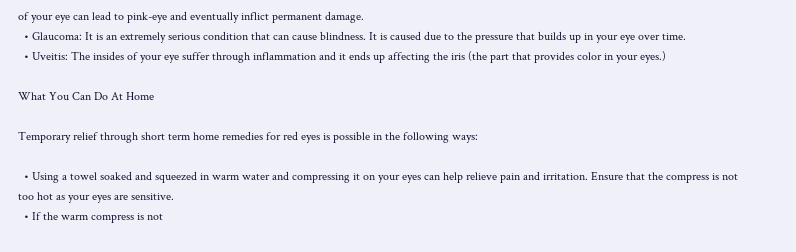of your eye can lead to pink-eye and eventually inflict permanent damage.
  • Glaucoma: It is an extremely serious condition that can cause blindness. It is caused due to the pressure that builds up in your eye over time.
  • Uveitis: The insides of your eye suffer through inflammation and it ends up affecting the iris (the part that provides color in your eyes.)

What You Can Do At Home

Temporary relief through short term home remedies for red eyes is possible in the following ways:

  • Using a towel soaked and squeezed in warm water and compressing it on your eyes can help relieve pain and irritation. Ensure that the compress is not too hot as your eyes are sensitive.
  • If the warm compress is not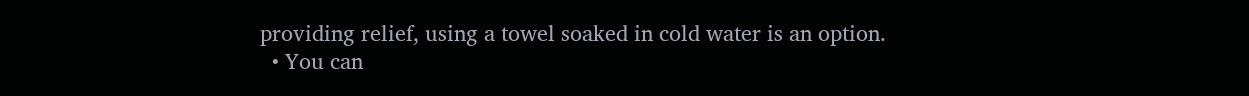providing relief, using a towel soaked in cold water is an option.
  • You can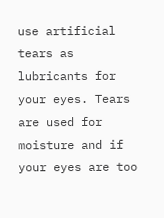use artificial tears as lubricants for your eyes. Tears are used for moisture and if your eyes are too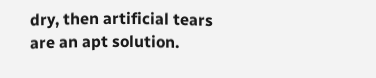dry, then artificial tears are an apt solution.